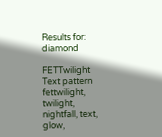Results for: diamond

FETTwilight Text pattern
fettwilight, twilight, nightfall, text, glow,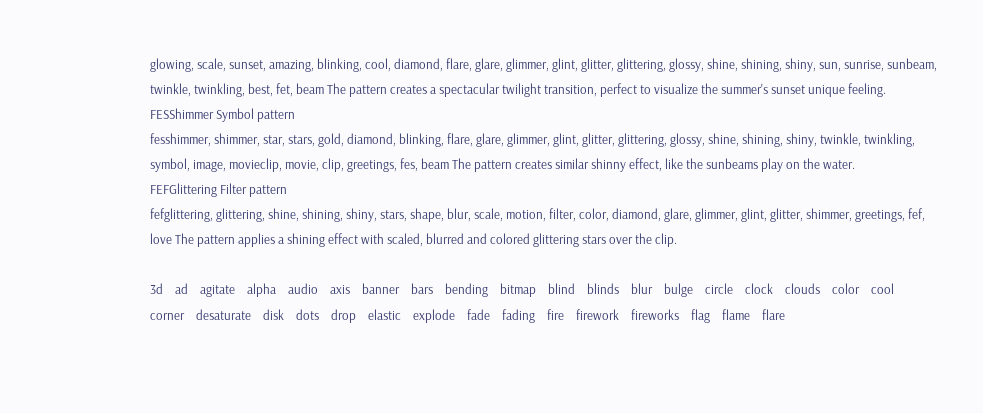glowing, scale, sunset, amazing, blinking, cool, diamond, flare, glare, glimmer, glint, glitter, glittering, glossy, shine, shining, shiny, sun, sunrise, sunbeam, twinkle, twinkling, best, fet, beam The pattern creates a spectacular twilight transition, perfect to visualize the summer's sunset unique feeling.
FESShimmer Symbol pattern
fesshimmer, shimmer, star, stars, gold, diamond, blinking, flare, glare, glimmer, glint, glitter, glittering, glossy, shine, shining, shiny, twinkle, twinkling, symbol, image, movieclip, movie, clip, greetings, fes, beam The pattern creates similar shinny effect, like the sunbeams play on the water.
FEFGlittering Filter pattern
fefglittering, glittering, shine, shining, shiny, stars, shape, blur, scale, motion, filter, color, diamond, glare, glimmer, glint, glitter, shimmer, greetings, fef, love The pattern applies a shining effect with scaled, blurred and colored glittering stars over the clip.

3d    ad    agitate    alpha    audio    axis    banner    bars    bending    bitmap    blind    blinds    blur    bulge    circle    clock    clouds    color    cool    corner    desaturate    disk    dots    drop    elastic    explode    fade    fading    fire    firework    fireworks    flag    flame    flare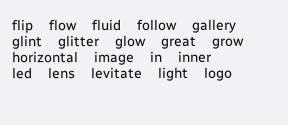flip    flow    fluid    follow    gallery    glint    glitter    glow    great    grow    horizontal    image    in    inner    led    lens    levitate    light    logo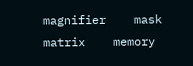magnifier    mask    matrix    memory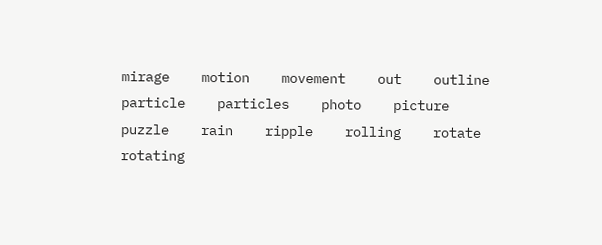mirage    motion    movement    out    outline    particle    particles    photo    picture    puzzle    rain    ripple    rolling    rotate    rotating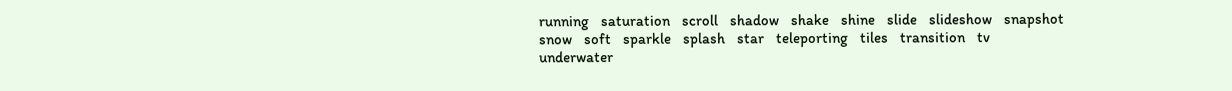running    saturation    scroll    shadow    shake    shine    slide    slideshow    snapshot    snow    soft    sparkle    splash    star    teleporting    tiles    transition    tv    underwater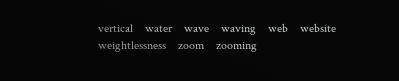vertical    water    wave    waving    web    website    weightlessness    zoom    zooming